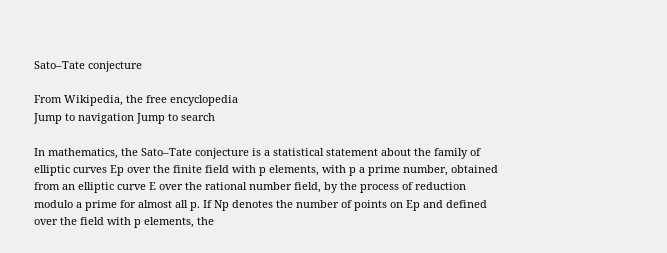Sato–Tate conjecture

From Wikipedia, the free encyclopedia
Jump to navigation Jump to search

In mathematics, the Sato–Tate conjecture is a statistical statement about the family of elliptic curves Ep over the finite field with p elements, with p a prime number, obtained from an elliptic curve E over the rational number field, by the process of reduction modulo a prime for almost all p. If Np denotes the number of points on Ep and defined over the field with p elements, the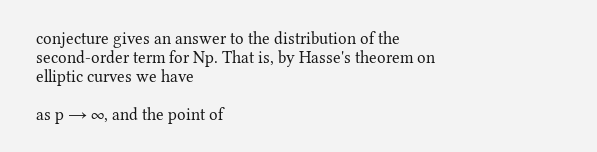conjecture gives an answer to the distribution of the second-order term for Np. That is, by Hasse's theorem on elliptic curves we have

as p → ∞, and the point of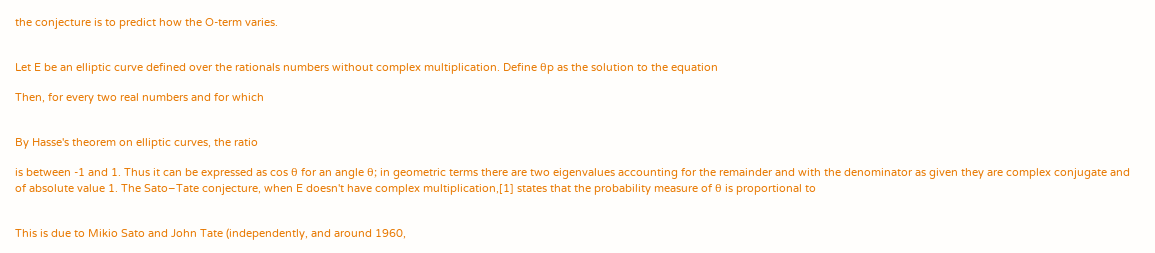the conjecture is to predict how the O-term varies.


Let E be an elliptic curve defined over the rationals numbers without complex multiplication. Define θp as the solution to the equation

Then, for every two real numbers and for which


By Hasse's theorem on elliptic curves, the ratio

is between -1 and 1. Thus it can be expressed as cos θ for an angle θ; in geometric terms there are two eigenvalues accounting for the remainder and with the denominator as given they are complex conjugate and of absolute value 1. The Sato–Tate conjecture, when E doesn't have complex multiplication,[1] states that the probability measure of θ is proportional to


This is due to Mikio Sato and John Tate (independently, and around 1960,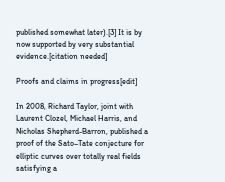published somewhat later).[3] It is by now supported by very substantial evidence.[citation needed]

Proofs and claims in progress[edit]

In 2008, Richard Taylor, joint with Laurent Clozel, Michael Harris, and Nicholas Shepherd-Barron, published a proof of the Sato–Tate conjecture for elliptic curves over totally real fields satisfying a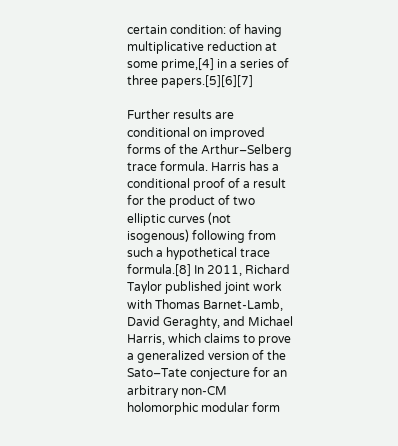certain condition: of having multiplicative reduction at some prime,[4] in a series of three papers.[5][6][7]

Further results are conditional on improved forms of the Arthur–Selberg trace formula. Harris has a conditional proof of a result for the product of two elliptic curves (not isogenous) following from such a hypothetical trace formula.[8] In 2011, Richard Taylor published joint work with Thomas Barnet-Lamb, David Geraghty, and Michael Harris, which claims to prove a generalized version of the Sato–Tate conjecture for an arbitrary non-CM holomorphic modular form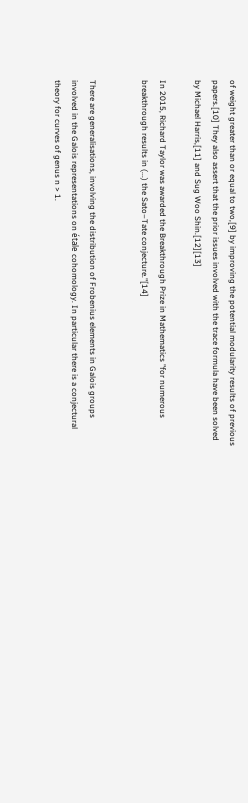of weight greater than or equal to two,[9] by improving the potential modularity results of previous papers.[10] They also assert that the prior issues involved with the trace formula have been solved by Michael Harris,[11] and Sug Woo Shin.[12][13]

In 2015, Richard Taylor was awarded the Breakthrough Prize in Mathematics "for numerous breakthrough results in (...) the Sato–Tate conjecture."[14]


There are generalisations, involving the distribution of Frobenius elements in Galois groups involved in the Galois representations on étale cohomology. In particular there is a conjectural theory for curves of genus n > 1.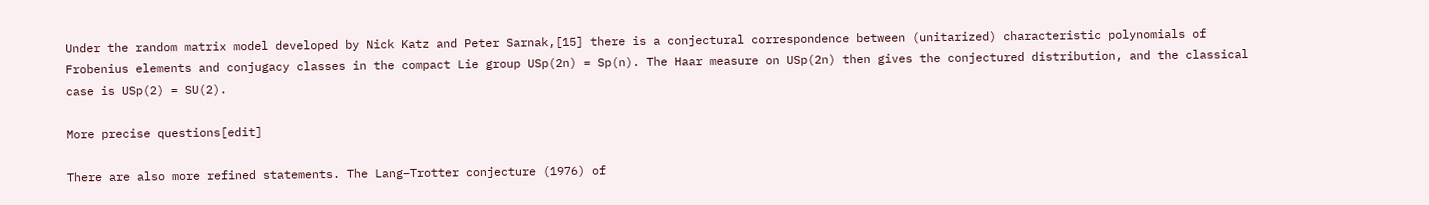Under the random matrix model developed by Nick Katz and Peter Sarnak,[15] there is a conjectural correspondence between (unitarized) characteristic polynomials of Frobenius elements and conjugacy classes in the compact Lie group USp(2n) = Sp(n). The Haar measure on USp(2n) then gives the conjectured distribution, and the classical case is USp(2) = SU(2).

More precise questions[edit]

There are also more refined statements. The Lang–Trotter conjecture (1976) of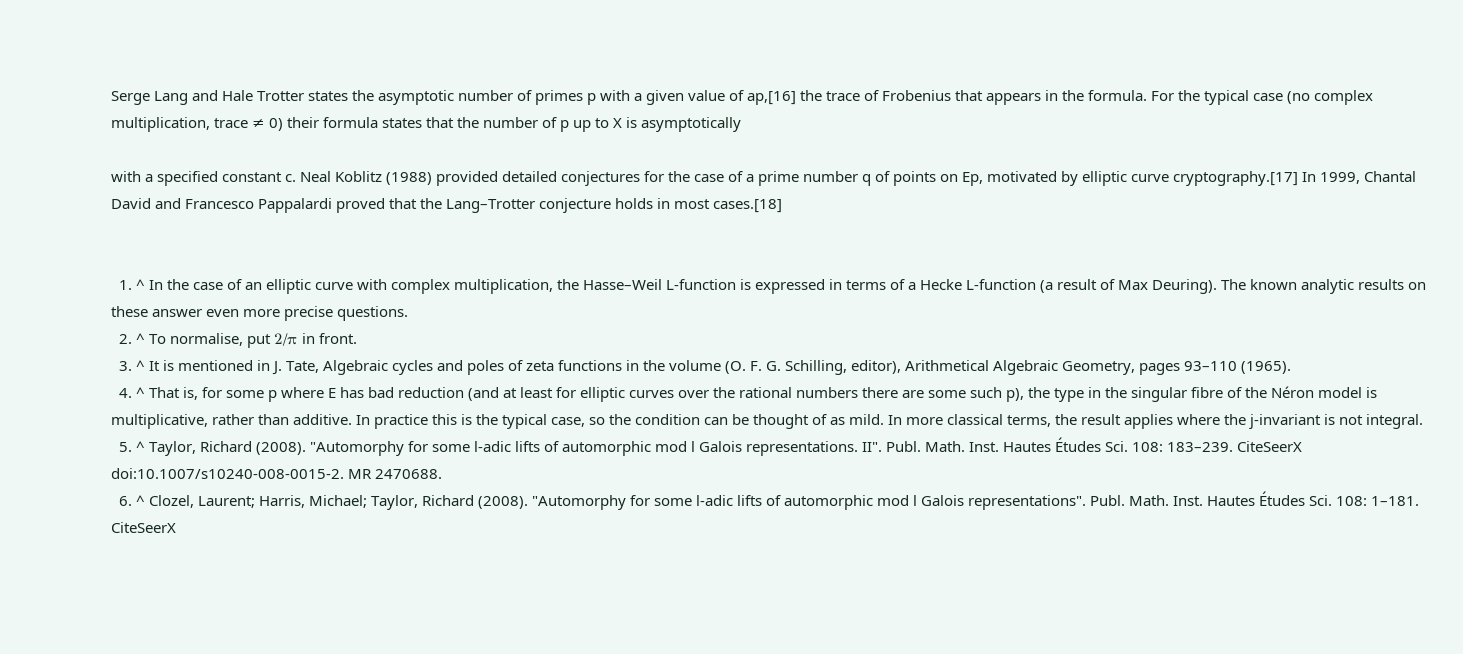Serge Lang and Hale Trotter states the asymptotic number of primes p with a given value of ap,[16] the trace of Frobenius that appears in the formula. For the typical case (no complex multiplication, trace ≠ 0) their formula states that the number of p up to X is asymptotically

with a specified constant c. Neal Koblitz (1988) provided detailed conjectures for the case of a prime number q of points on Ep, motivated by elliptic curve cryptography.[17] In 1999, Chantal David and Francesco Pappalardi proved that the Lang–Trotter conjecture holds in most cases.[18]


  1. ^ In the case of an elliptic curve with complex multiplication, the Hasse–Weil L-function is expressed in terms of a Hecke L-function (a result of Max Deuring). The known analytic results on these answer even more precise questions.
  2. ^ To normalise, put 2/π in front.
  3. ^ It is mentioned in J. Tate, Algebraic cycles and poles of zeta functions in the volume (O. F. G. Schilling, editor), Arithmetical Algebraic Geometry, pages 93–110 (1965).
  4. ^ That is, for some p where E has bad reduction (and at least for elliptic curves over the rational numbers there are some such p), the type in the singular fibre of the Néron model is multiplicative, rather than additive. In practice this is the typical case, so the condition can be thought of as mild. In more classical terms, the result applies where the j-invariant is not integral.
  5. ^ Taylor, Richard (2008). "Automorphy for some l-adic lifts of automorphic mod l Galois representations. II". Publ. Math. Inst. Hautes Études Sci. 108: 183–239. CiteSeerX doi:10.1007/s10240-008-0015-2. MR 2470688.
  6. ^ Clozel, Laurent; Harris, Michael; Taylor, Richard (2008). "Automorphy for some l-adic lifts of automorphic mod l Galois representations". Publ. Math. Inst. Hautes Études Sci. 108: 1–181. CiteSeerX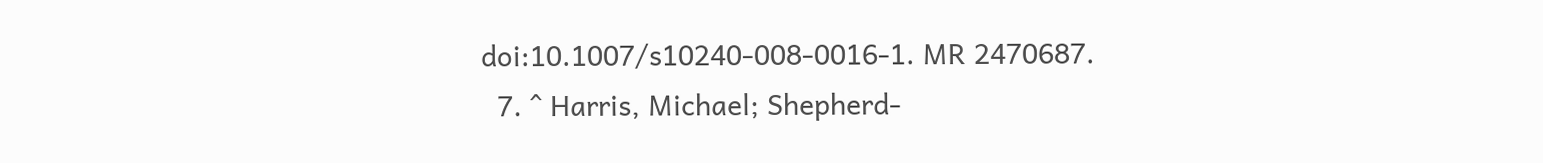doi:10.1007/s10240-008-0016-1. MR 2470687.
  7. ^ Harris, Michael; Shepherd-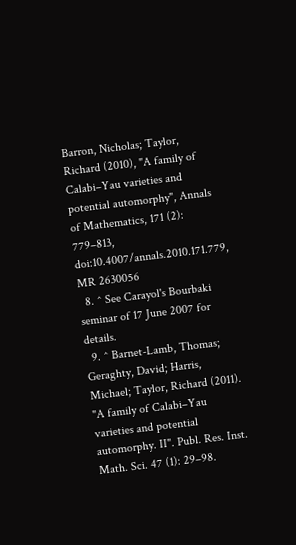Barron, Nicholas; Taylor, Richard (2010), "A family of Calabi–Yau varieties and potential automorphy", Annals of Mathematics, 171 (2): 779–813, doi:10.4007/annals.2010.171.779, MR 2630056
  8. ^ See Carayol's Bourbaki seminar of 17 June 2007 for details.
  9. ^ Barnet-Lamb, Thomas; Geraghty, David; Harris, Michael; Taylor, Richard (2011). "A family of Calabi–Yau varieties and potential automorphy. II". Publ. Res. Inst. Math. Sci. 47 (1): 29–98.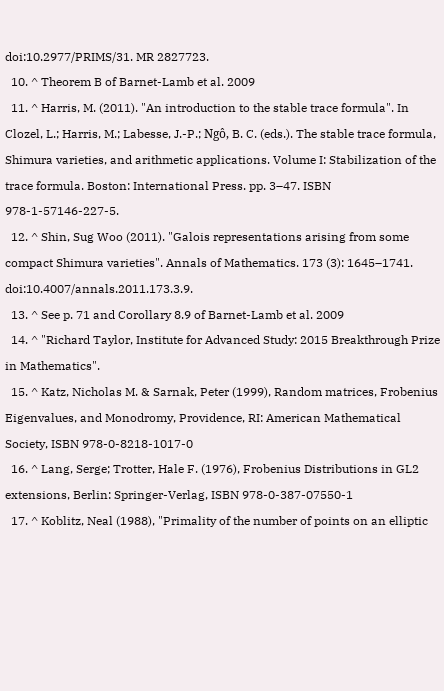doi:10.2977/PRIMS/31. MR 2827723.
  10. ^ Theorem B of Barnet-Lamb et al. 2009
  11. ^ Harris, M. (2011). "An introduction to the stable trace formula". In Clozel, L.; Harris, M.; Labesse, J.-P.; Ngô, B. C. (eds.). The stable trace formula, Shimura varieties, and arithmetic applications. Volume I: Stabilization of the trace formula. Boston: International Press. pp. 3–47. ISBN 978-1-57146-227-5.
  12. ^ Shin, Sug Woo (2011). "Galois representations arising from some compact Shimura varieties". Annals of Mathematics. 173 (3): 1645–1741. doi:10.4007/annals.2011.173.3.9.
  13. ^ See p. 71 and Corollary 8.9 of Barnet-Lamb et al. 2009
  14. ^ "Richard Taylor, Institute for Advanced Study: 2015 Breakthrough Prize in Mathematics".
  15. ^ Katz, Nicholas M. & Sarnak, Peter (1999), Random matrices, Frobenius Eigenvalues, and Monodromy, Providence, RI: American Mathematical Society, ISBN 978-0-8218-1017-0
  16. ^ Lang, Serge; Trotter, Hale F. (1976), Frobenius Distributions in GL2 extensions, Berlin: Springer-Verlag, ISBN 978-0-387-07550-1
  17. ^ Koblitz, Neal (1988), "Primality of the number of points on an elliptic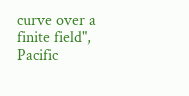curve over a finite field", Pacific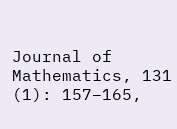Journal of Mathematics, 131 (1): 157–165,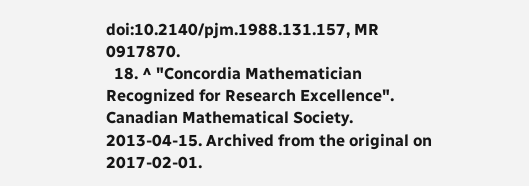doi:10.2140/pjm.1988.131.157, MR 0917870.
  18. ^ "Concordia Mathematician Recognized for Research Excellence". Canadian Mathematical Society. 2013-04-15. Archived from the original on 2017-02-01.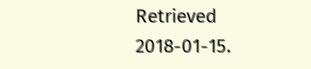Retrieved 2018-01-15.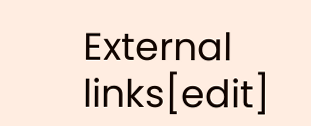External links[edit]